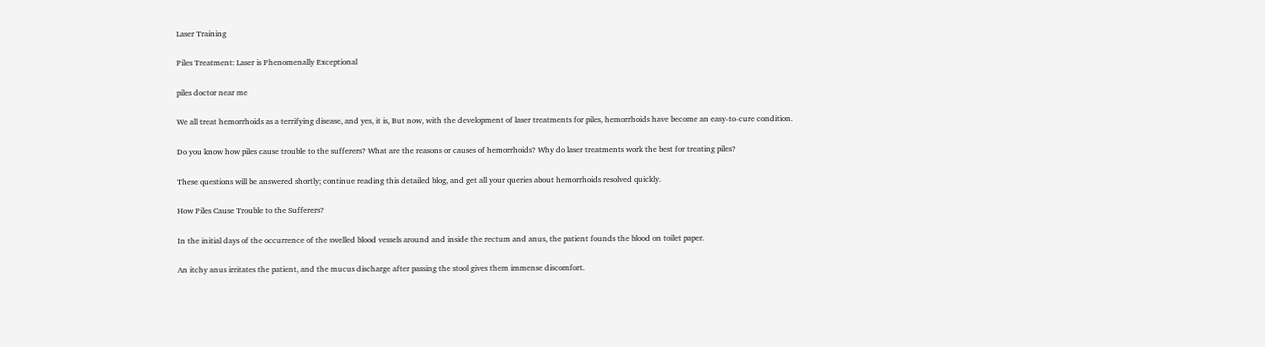Laser Training

Piles Treatment: Laser is Phenomenally Exceptional

piles doctor near me

We all treat hemorrhoids as a terrifying disease, and yes, it is, But now, with the development of laser treatments for piles, hemorrhoids have become an easy-to-cure condition.

Do you know how piles cause trouble to the sufferers? What are the reasons or causes of hemorrhoids? Why do laser treatments work the best for treating piles?

These questions will be answered shortly; continue reading this detailed blog, and get all your queries about hemorrhoids resolved quickly.

How Piles Cause Trouble to the Sufferers?

In the initial days of the occurrence of the swelled blood vessels around and inside the rectum and anus, the patient founds the blood on toilet paper.

An itchy anus irritates the patient, and the mucus discharge after passing the stool gives them immense discomfort.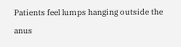Patients feel lumps hanging outside the anus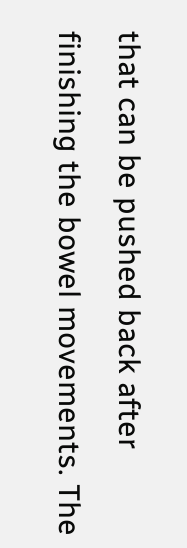that can be pushed back after finishing the bowel movements. The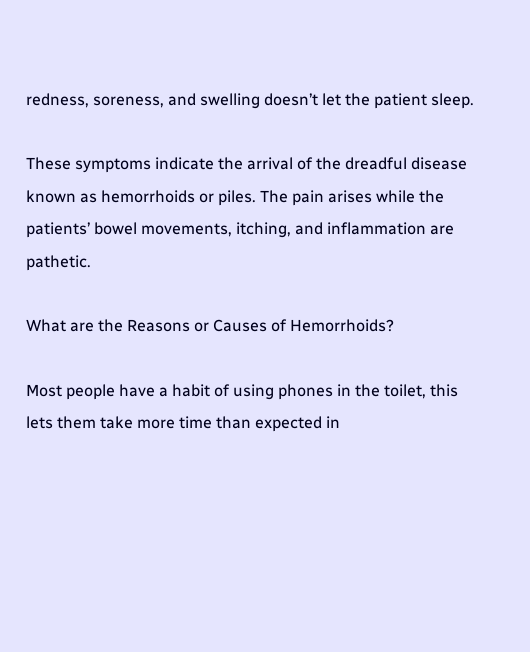redness, soreness, and swelling doesn’t let the patient sleep.

These symptoms indicate the arrival of the dreadful disease known as hemorrhoids or piles. The pain arises while the patients’ bowel movements, itching, and inflammation are pathetic.

What are the Reasons or Causes of Hemorrhoids?

Most people have a habit of using phones in the toilet, this lets them take more time than expected in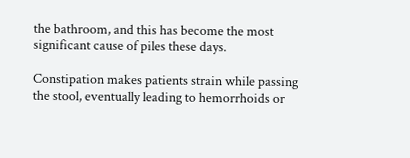the bathroom, and this has become the most significant cause of piles these days.

Constipation makes patients strain while passing the stool, eventually leading to hemorrhoids or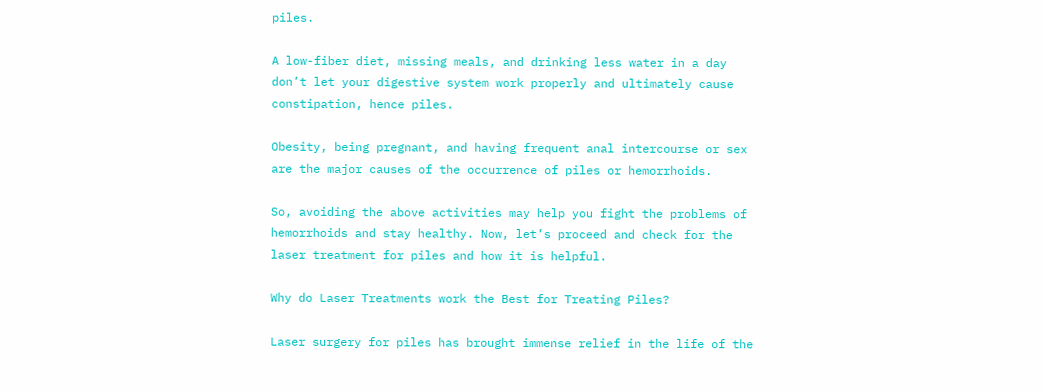piles.

A low-fiber diet, missing meals, and drinking less water in a day don’t let your digestive system work properly and ultimately cause constipation, hence piles.

Obesity, being pregnant, and having frequent anal intercourse or sex are the major causes of the occurrence of piles or hemorrhoids.

So, avoiding the above activities may help you fight the problems of hemorrhoids and stay healthy. Now, let’s proceed and check for the laser treatment for piles and how it is helpful.

Why do Laser Treatments work the Best for Treating Piles?

Laser surgery for piles has brought immense relief in the life of the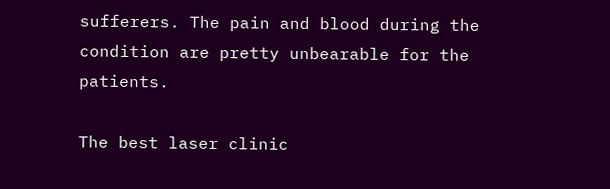sufferers. The pain and blood during the condition are pretty unbearable for the patients.

The best laser clinic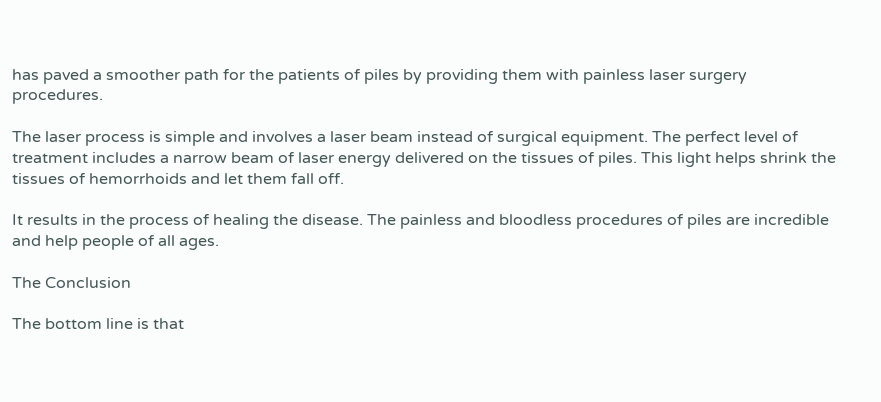has paved a smoother path for the patients of piles by providing them with painless laser surgery procedures.

The laser process is simple and involves a laser beam instead of surgical equipment. The perfect level of treatment includes a narrow beam of laser energy delivered on the tissues of piles. This light helps shrink the tissues of hemorrhoids and let them fall off.

It results in the process of healing the disease. The painless and bloodless procedures of piles are incredible and help people of all ages.

The Conclusion

The bottom line is that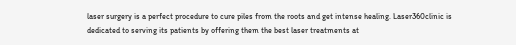laser surgery is a perfect procedure to cure piles from the roots and get intense healing. Laser360clinic is dedicated to serving its patients by offering them the best laser treatments at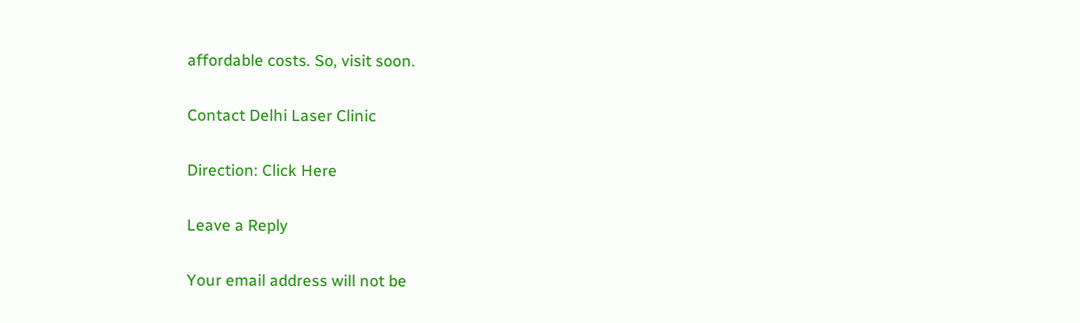affordable costs. So, visit soon.

Contact Delhi Laser Clinic

Direction: Click Here

Leave a Reply

Your email address will not be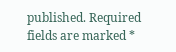published. Required fields are marked *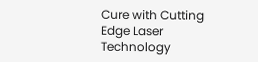Cure with Cutting Edge Laser Technology